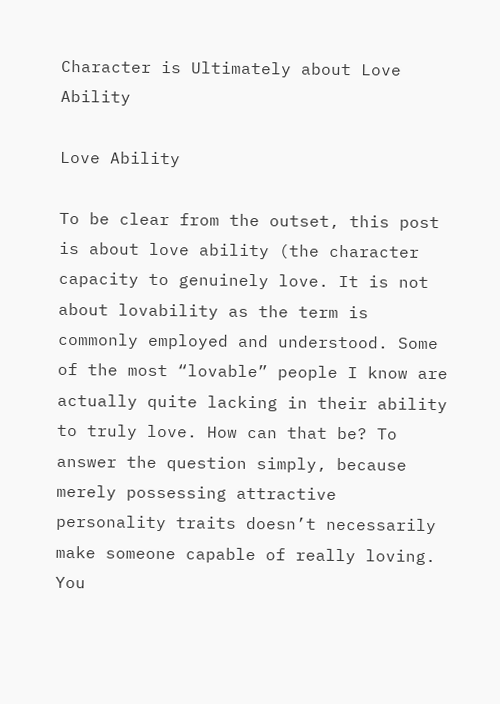Character is Ultimately about Love Ability

Love Ability

To be clear from the outset, this post is about love ability (the character capacity to genuinely love. It is not about lovability as the term is commonly employed and understood. Some of the most “lovable” people I know are actually quite lacking in their ability to truly love. How can that be? To answer the question simply, because merely possessing attractive personality traits doesn’t necessarily make someone capable of really loving. You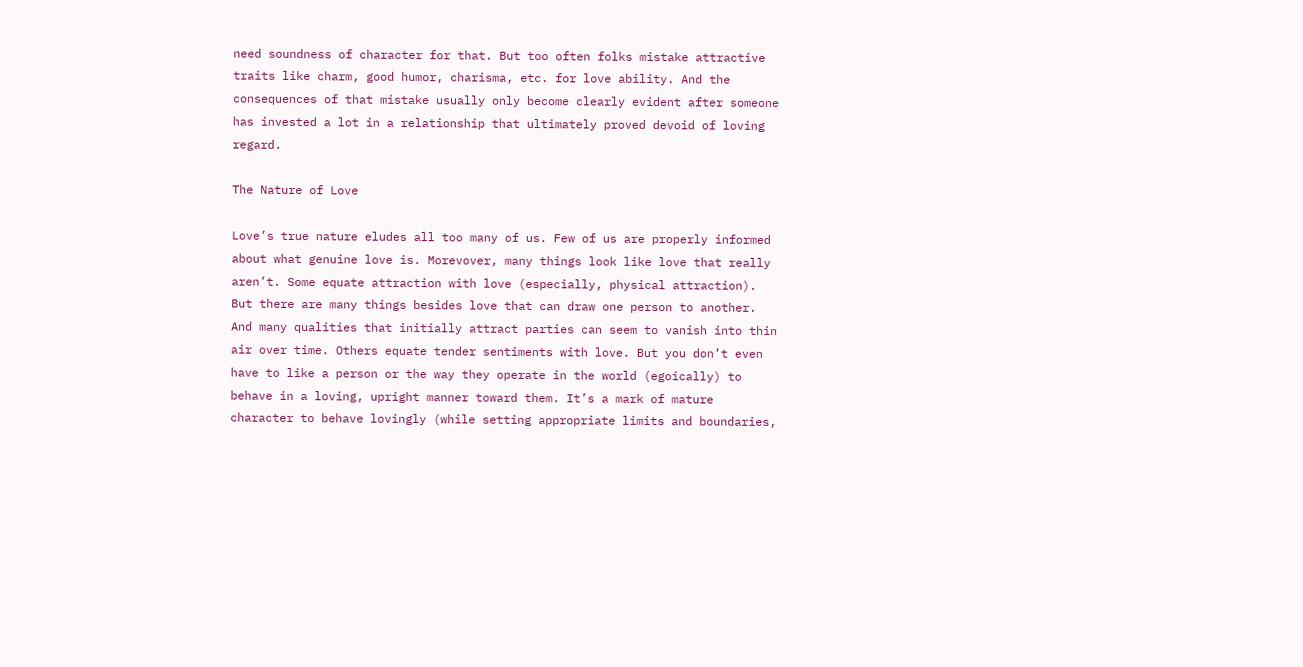need soundness of character for that. But too often folks mistake attractive traits like charm, good humor, charisma, etc. for love ability. And the consequences of that mistake usually only become clearly evident after someone has invested a lot in a relationship that ultimately proved devoid of loving regard.

The Nature of Love

Love’s true nature eludes all too many of us. Few of us are properly informed about what genuine love is. Morevover, many things look like love that really aren’t. Some equate attraction with love (especially, physical attraction). But there are many things besides love that can draw one person to another. And many qualities that initially attract parties can seem to vanish into thin air over time. Others equate tender sentiments with love. But you don’t even have to like a person or the way they operate in the world (egoically) to behave in a loving, upright manner toward them. It’s a mark of mature character to behave lovingly (while setting appropriate limits and boundaries,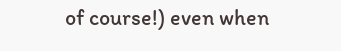of course!) even when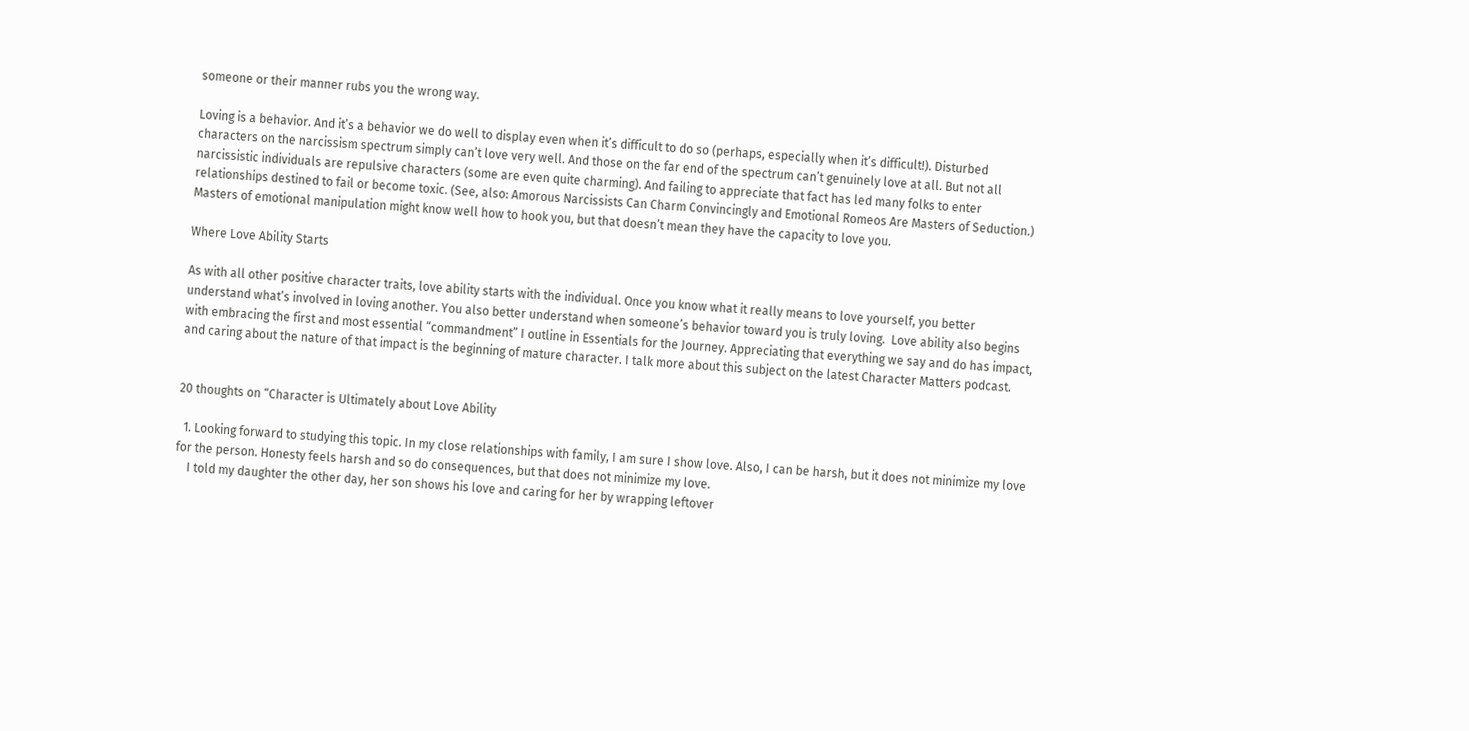someone or their manner rubs you the wrong way.

Loving is a behavior. And it’s a behavior we do well to display even when it’s difficult to do so (perhaps, especially when it’s difficult!). Disturbed characters on the narcissism spectrum simply can’t love very well. And those on the far end of the spectrum can’t genuinely love at all. But not all narcissistic individuals are repulsive characters (some are even quite charming). And failing to appreciate that fact has led many folks to enter relationships destined to fail or become toxic. (See, also: Amorous Narcissists Can Charm Convincingly and Emotional Romeos Are Masters of Seduction.) Masters of emotional manipulation might know well how to hook you, but that doesn’t mean they have the capacity to love you.

Where Love Ability Starts

As with all other positive character traits, love ability starts with the individual. Once you know what it really means to love yourself, you better understand what’s involved in loving another. You also better understand when someone’s behavior toward you is truly loving.  Love ability also begins with embracing the first and most essential “commandment” I outline in Essentials for the Journey. Appreciating that everything we say and do has impact, and caring about the nature of that impact is the beginning of mature character. I talk more about this subject on the latest Character Matters podcast.


20 thoughts on “Character is Ultimately about Love Ability

  1. Looking forward to studying this topic. In my close relationships with family, I am sure I show love. Also, I can be harsh, but it does not minimize my love for the person. Honesty feels harsh and so do consequences, but that does not minimize my love.
    I told my daughter the other day, her son shows his love and caring for her by wrapping leftover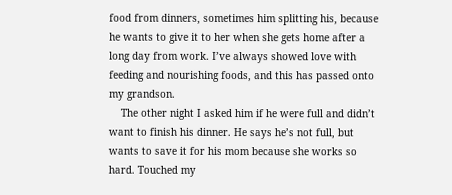food from dinners, sometimes him splitting his, because he wants to give it to her when she gets home after a long day from work. I’ve always showed love with feeding and nourishing foods, and this has passed onto my grandson.
    The other night I asked him if he were full and didn’t want to finish his dinner. He says he’s not full, but wants to save it for his mom because she works so hard. Touched my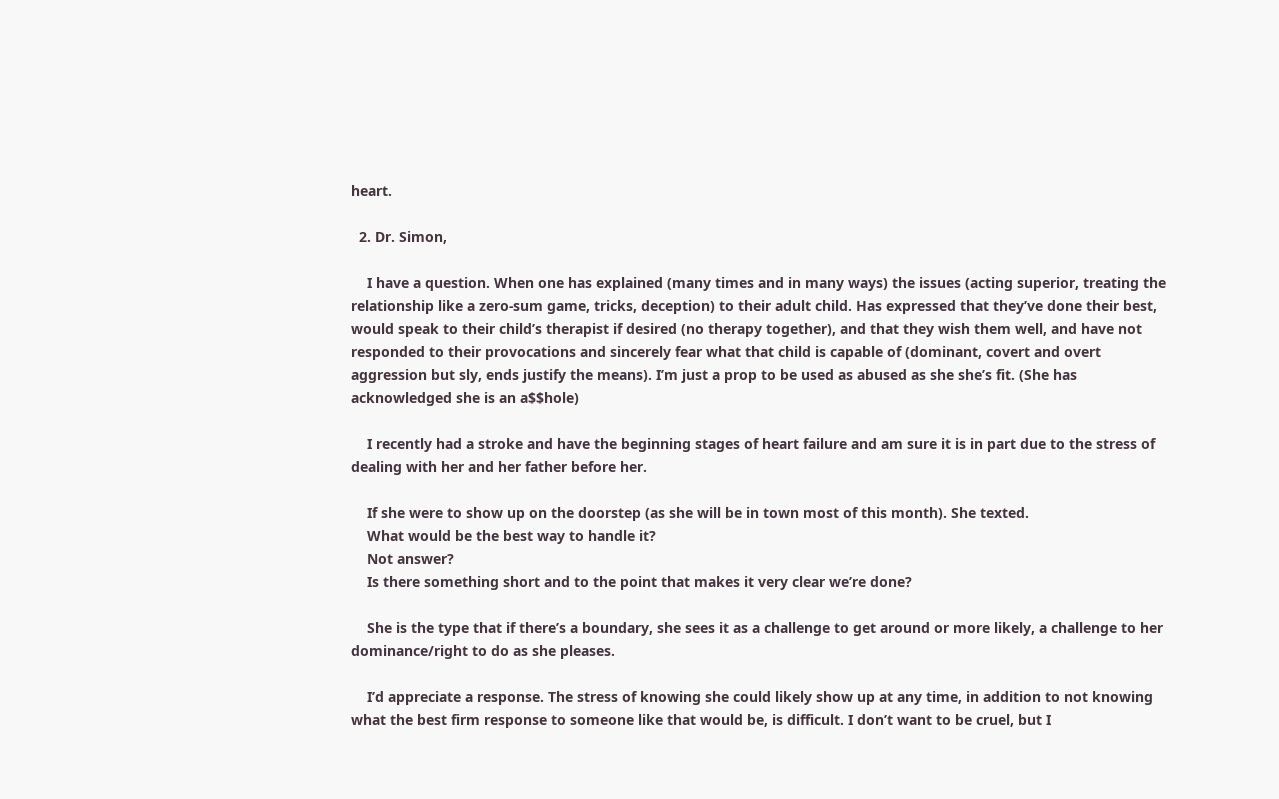heart.

  2. Dr. Simon,

    I have a question. When one has explained (many times and in many ways) the issues (acting superior, treating the relationship like a zero-sum game, tricks, deception) to their adult child. Has expressed that they’ve done their best, would speak to their child’s therapist if desired (no therapy together), and that they wish them well, and have not responded to their provocations and sincerely fear what that child is capable of (dominant, covert and overt aggression but sly, ends justify the means). I’m just a prop to be used as abused as she she’s fit. (She has acknowledged she is an a$$hole)

    I recently had a stroke and have the beginning stages of heart failure and am sure it is in part due to the stress of dealing with her and her father before her.

    If she were to show up on the doorstep (as she will be in town most of this month). She texted.
    What would be the best way to handle it?
    Not answer?
    Is there something short and to the point that makes it very clear we’re done?

    She is the type that if there’s a boundary, she sees it as a challenge to get around or more likely, a challenge to her dominance/right to do as she pleases.

    I’d appreciate a response. The stress of knowing she could likely show up at any time, in addition to not knowing what the best firm response to someone like that would be, is difficult. I don’t want to be cruel, but I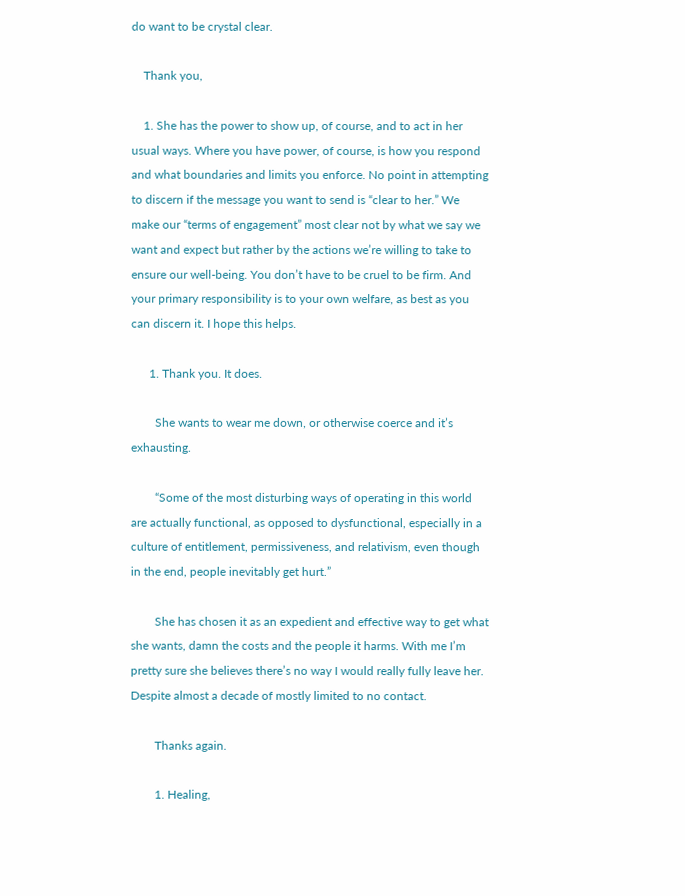do want to be crystal clear.

    Thank you,

    1. She has the power to show up, of course, and to act in her usual ways. Where you have power, of course, is how you respond and what boundaries and limits you enforce. No point in attempting to discern if the message you want to send is “clear to her.” We make our “terms of engagement” most clear not by what we say we want and expect but rather by the actions we’re willing to take to ensure our well-being. You don’t have to be cruel to be firm. And your primary responsibility is to your own welfare, as best as you can discern it. I hope this helps.

      1. Thank you. It does.

        She wants to wear me down, or otherwise coerce and it’s exhausting.

        “Some of the most disturbing ways of operating in this world are actually functional, as opposed to dysfunctional, especially in a culture of entitlement, permissiveness, and relativism, even though in the end, people inevitably get hurt.”

        She has chosen it as an expedient and effective way to get what she wants, damn the costs and the people it harms. With me I’m pretty sure she believes there’s no way I would really fully leave her. Despite almost a decade of mostly limited to no contact.

        Thanks again.

        1. Healing,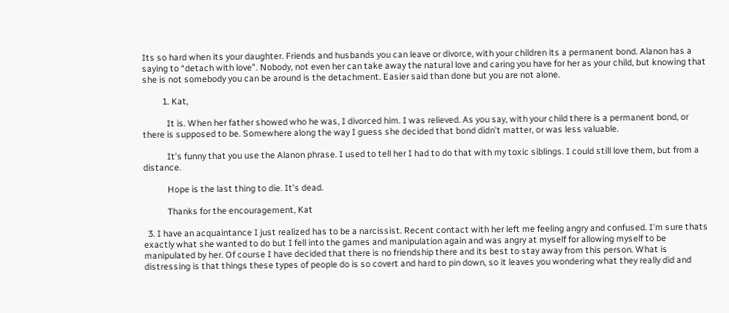Its so hard when its your daughter. Friends and husbands you can leave or divorce, with your children its a permanent bond. Alanon has a saying to “detach with love”. Nobody, not even her can take away the natural love and caring you have for her as your child, but knowing that she is not somebody you can be around is the detachment. Easier said than done but you are not alone.

          1. Kat,

            It is. When her father showed who he was, I divorced him. I was relieved. As you say, with your child there is a permanent bond, or there is supposed to be. Somewhere along the way I guess she decided that bond didn’t matter, or was less valuable.

            It’s funny that you use the Alanon phrase. I used to tell her I had to do that with my toxic siblings. I could still love them, but from a distance.

            Hope is the last thing to die. It’s dead.

            Thanks for the encouragement, Kat

  3. I have an acquaintance I just realized has to be a narcissist. Recent contact with her left me feeling angry and confused. I’m sure thats exactly what she wanted to do but I fell into the games and manipulation again and was angry at myself for allowing myself to be manipulated by her. Of course I have decided that there is no friendship there and its best to stay away from this person. What is distressing is that things these types of people do is so covert and hard to pin down, so it leaves you wondering what they really did and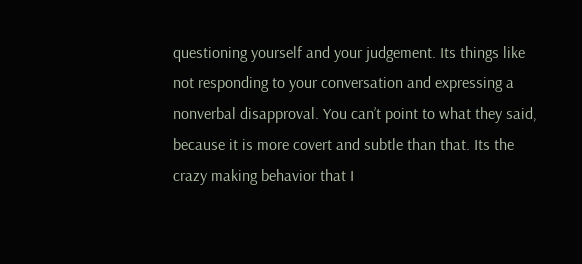questioning yourself and your judgement. Its things like not responding to your conversation and expressing a nonverbal disapproval. You can’t point to what they said, because it is more covert and subtle than that. Its the crazy making behavior that I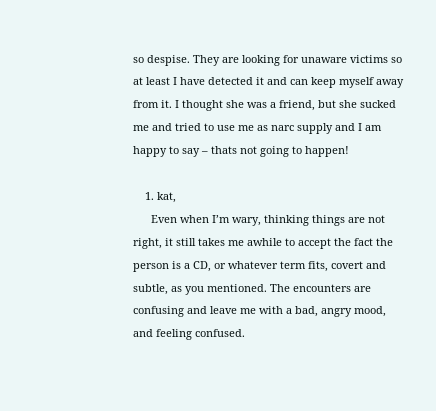so despise. They are looking for unaware victims so at least I have detected it and can keep myself away from it. I thought she was a friend, but she sucked me and tried to use me as narc supply and I am happy to say – thats not going to happen!

    1. kat,
      Even when I’m wary, thinking things are not right, it still takes me awhile to accept the fact the person is a CD, or whatever term fits, covert and subtle, as you mentioned. The encounters are confusing and leave me with a bad, angry mood, and feeling confused.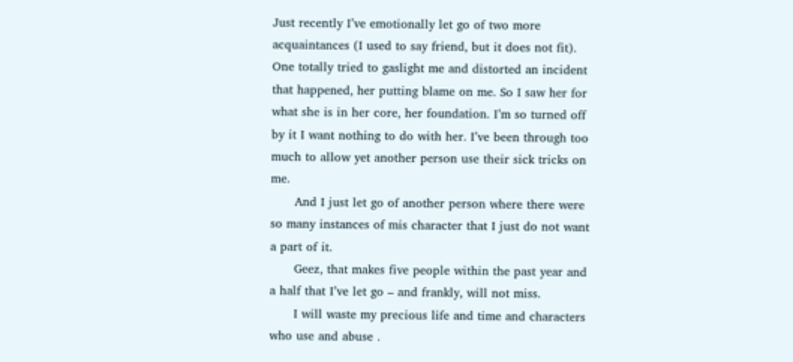Just recently I’ve emotionally let go of two more acquaintances (I used to say friend, but it does not fit). One totally tried to gaslight me and distorted an incident that happened, her putting blame on me. So I saw her for what she is in her core, her foundation. I’m so turned off by it I want nothing to do with her. I’ve been through too much to allow yet another person use their sick tricks on me.
      And I just let go of another person where there were so many instances of mis character that I just do not want a part of it.
      Geez, that makes five people within the past year and a half that I’ve let go – and frankly, will not miss.
      I will waste my precious life and time and characters who use and abuse .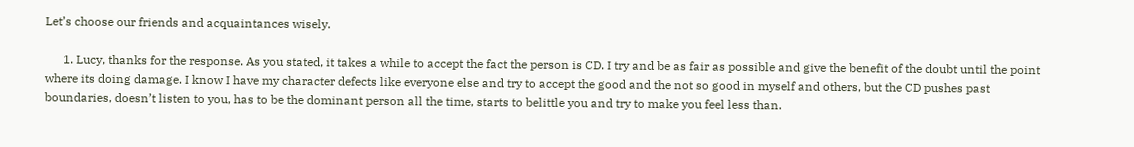Let’s choose our friends and acquaintances wisely.

      1. Lucy, thanks for the response. As you stated, it takes a while to accept the fact the person is CD. I try and be as fair as possible and give the benefit of the doubt until the point where its doing damage. I know I have my character defects like everyone else and try to accept the good and the not so good in myself and others, but the CD pushes past boundaries, doesn’t listen to you, has to be the dominant person all the time, starts to belittle you and try to make you feel less than.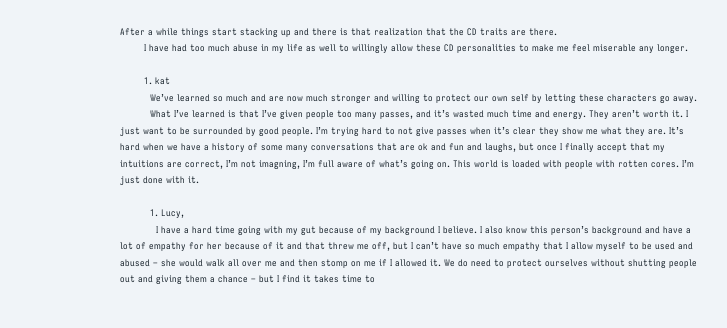After a while things start stacking up and there is that realization that the CD traits are there.
        I have had too much abuse in my life as well to willingly allow these CD personalities to make me feel miserable any longer.

        1. kat
          We’ve learned so much and are now much stronger and willing to protect our own self by letting these characters go away.
          What I’ve learned is that I’ve given people too many passes, and it’s wasted much time and energy. They aren’t worth it. I just want to be surrounded by good people. I’m trying hard to not give passes when it’s clear they show me what they are. It’s hard when we have a history of some many conversations that are ok and fun and laughs, but once I finally accept that my intuitions are correct, I’m not imagning, I’m full aware of what’s going on. This world is loaded with people with rotten cores. I’m just done with it.

          1. Lucy,
            I have a hard time going with my gut because of my background I believe. I also know this person’s background and have a lot of empathy for her because of it and that threw me off, but I can’t have so much empathy that I allow myself to be used and abused – she would walk all over me and then stomp on me if I allowed it. We do need to protect ourselves without shutting people out and giving them a chance – but I find it takes time to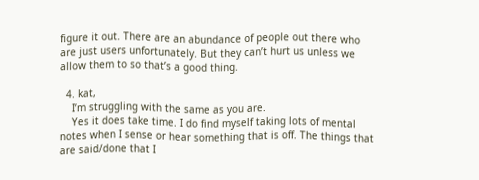figure it out. There are an abundance of people out there who are just users unfortunately. But they can’t hurt us unless we allow them to so that’s a good thing.

  4. kat,
    I’m struggling with the same as you are.
    Yes it does take time. I do find myself taking lots of mental notes when I sense or hear something that is off. The things that are said/done that I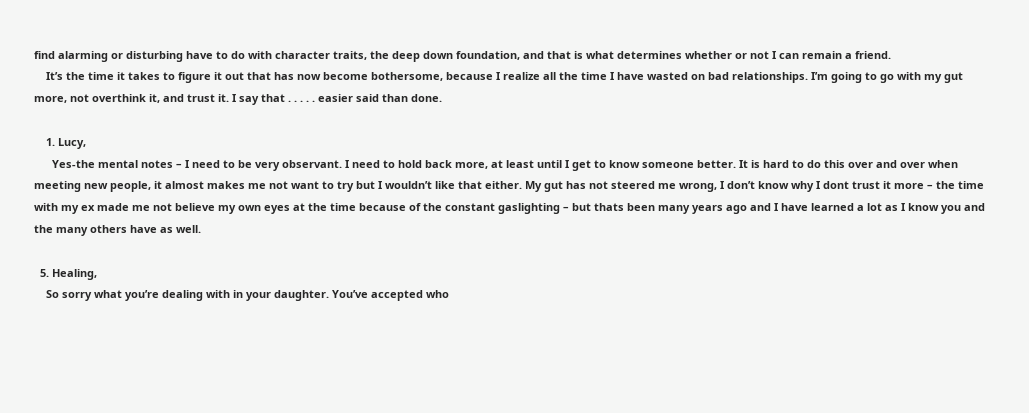find alarming or disturbing have to do with character traits, the deep down foundation, and that is what determines whether or not I can remain a friend.
    It’s the time it takes to figure it out that has now become bothersome, because I realize all the time I have wasted on bad relationships. I’m going to go with my gut more, not overthink it, and trust it. I say that . . . . . easier said than done.

    1. Lucy,
      Yes-the mental notes – I need to be very observant. I need to hold back more, at least until I get to know someone better. It is hard to do this over and over when meeting new people, it almost makes me not want to try but I wouldn’t like that either. My gut has not steered me wrong, I don’t know why I dont trust it more – the time with my ex made me not believe my own eyes at the time because of the constant gaslighting – but thats been many years ago and I have learned a lot as I know you and the many others have as well.

  5. Healing,
    So sorry what you’re dealing with in your daughter. You’ve accepted who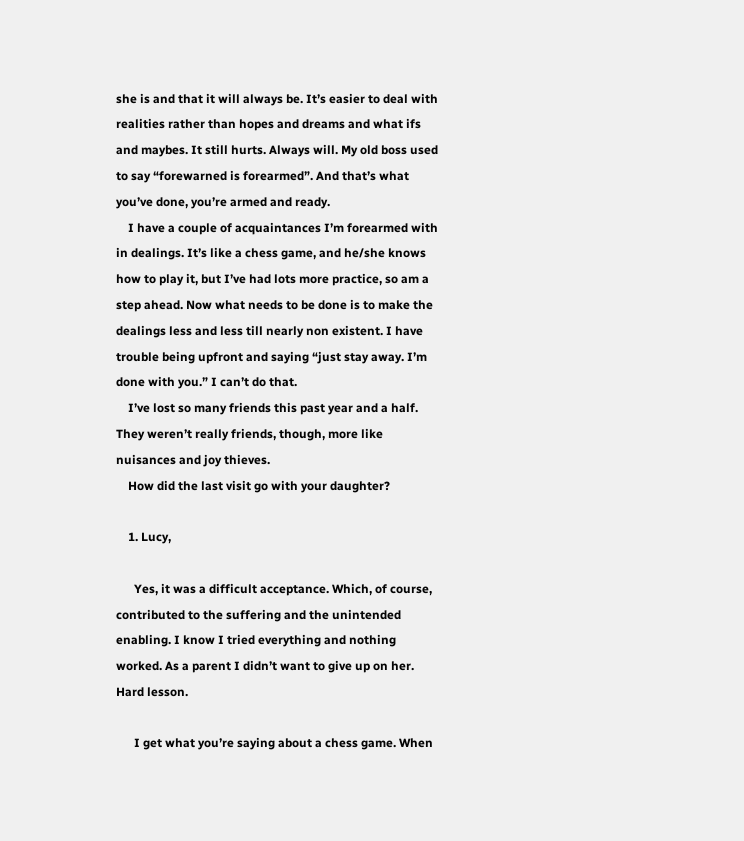she is and that it will always be. It’s easier to deal with realities rather than hopes and dreams and what ifs and maybes. It still hurts. Always will. My old boss used to say “forewarned is forearmed”. And that’s what you’ve done, you’re armed and ready.
    I have a couple of acquaintances I’m forearmed with in dealings. It’s like a chess game, and he/she knows how to play it, but I’ve had lots more practice, so am a step ahead. Now what needs to be done is to make the dealings less and less till nearly non existent. I have trouble being upfront and saying “just stay away. I’m done with you.” I can’t do that.
    I’ve lost so many friends this past year and a half. They weren’t really friends, though, more like nuisances and joy thieves.
    How did the last visit go with your daughter?

    1. Lucy,

      Yes, it was a difficult acceptance. Which, of course, contributed to the suffering and the unintended enabling. I know I tried everything and nothing worked. As a parent I didn’t want to give up on her. Hard lesson.

      I get what you’re saying about a chess game. When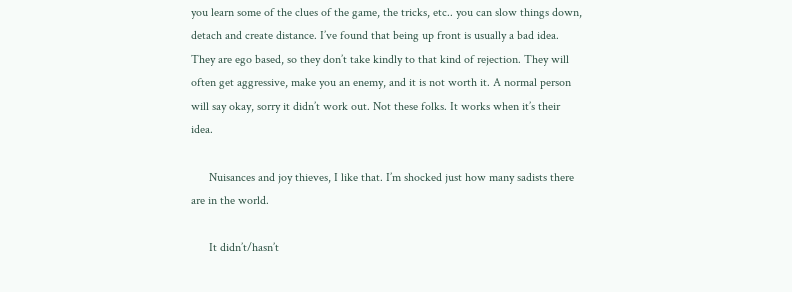you learn some of the clues of the game, the tricks, etc.. you can slow things down, detach and create distance. I’ve found that being up front is usually a bad idea. They are ego based, so they don’t take kindly to that kind of rejection. They will often get aggressive, make you an enemy, and it is not worth it. A normal person will say okay, sorry it didn’t work out. Not these folks. It works when it’s their idea.

      Nuisances and joy thieves, I like that. I’m shocked just how many sadists there are in the world.

      It didn’t/hasn’t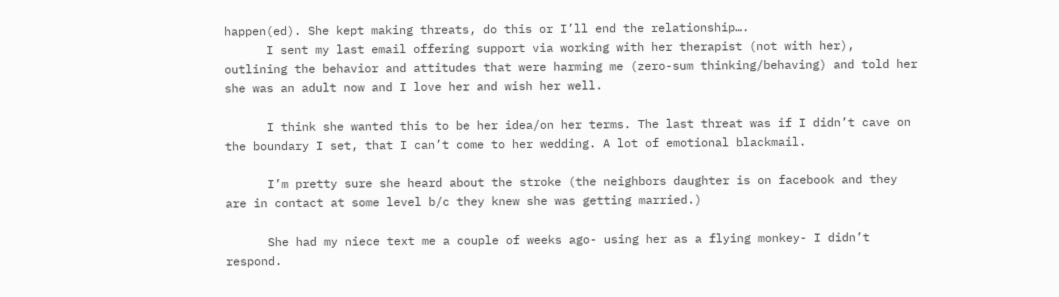happen(ed). She kept making threats, do this or I’ll end the relationship….
      I sent my last email offering support via working with her therapist (not with her), outlining the behavior and attitudes that were harming me (zero-sum thinking/behaving) and told her she was an adult now and I love her and wish her well.

      I think she wanted this to be her idea/on her terms. The last threat was if I didn’t cave on the boundary I set, that I can’t come to her wedding. A lot of emotional blackmail.

      I’m pretty sure she heard about the stroke (the neighbors daughter is on facebook and they are in contact at some level b/c they knew she was getting married.)

      She had my niece text me a couple of weeks ago- using her as a flying monkey- I didn’t respond.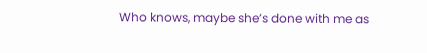Who knows, maybe she’s done with me as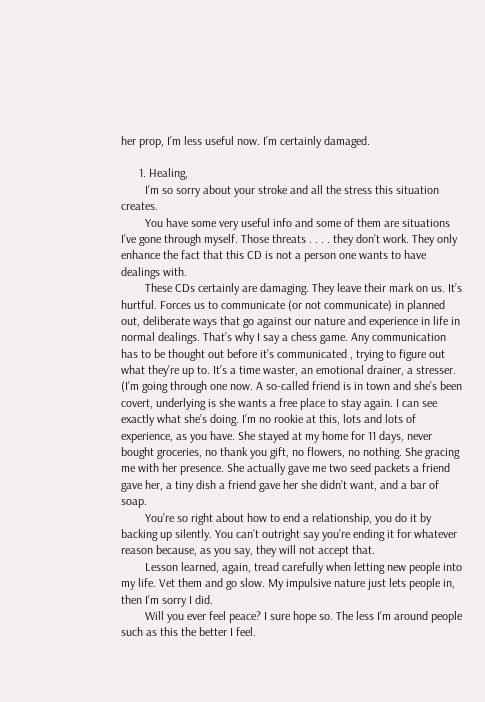her prop, I’m less useful now. I’m certainly damaged.

      1. Healing,
        I’m so sorry about your stroke and all the stress this situation creates.
        You have some very useful info and some of them are situations I’ve gone through myself. Those threats . . . . they don’t work. They only enhance the fact that this CD is not a person one wants to have dealings with.
        These CDs certainly are damaging. They leave their mark on us. It’s hurtful. Forces us to communicate (or not communicate) in planned out, deliberate ways that go against our nature and experience in life in normal dealings. That’s why I say a chess game. Any communication has to be thought out before it’s communicated , trying to figure out what they’re up to. It’s a time waster, an emotional drainer, a stresser. (I’m going through one now. A so-called friend is in town and she’s been covert, underlying is she wants a free place to stay again. I can see exactly what she’s doing. I’m no rookie at this, lots and lots of experience, as you have. She stayed at my home for 11 days, never bought groceries, no thank you gift, no flowers, no nothing. She gracing me with her presence. She actually gave me two seed packets a friend gave her, a tiny dish a friend gave her she didn’t want, and a bar of soap.
        You’re so right about how to end a relationship, you do it by backing up silently. You can’t outright say you’re ending it for whatever reason because, as you say, they will not accept that.
        Lesson learned, again, tread carefully when letting new people into my life. Vet them and go slow. My impulsive nature just lets people in, then I’m sorry I did.
        Will you ever feel peace? I sure hope so. The less I’m around people such as this the better I feel.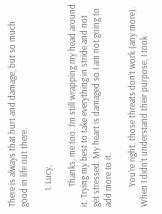There is always that hurt and damage, but so much good in life out there.

        1. Lucy,

          Thanks, me too. I’m still wrapping my head around it. Trying my best to take everything in stride and not get stressed. My heart is damaged so I am not going to add more to it.

          You’re right, those threats don’t work (any more). When I didn’t understand their purpose, I took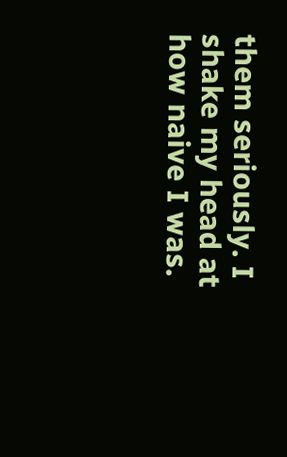them seriously. I shake my head at how naive I was.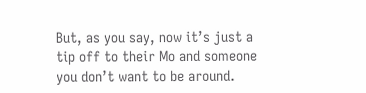But, as you say, now it’s just a tip off to their Mo and someone you don’t want to be around.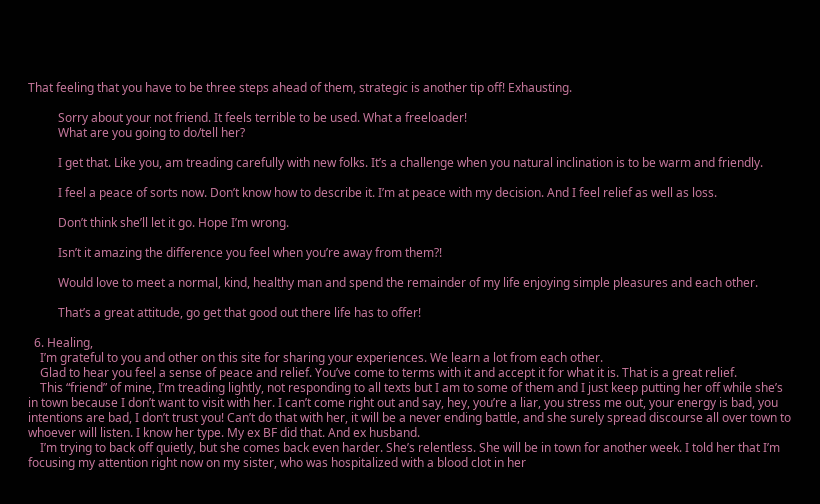That feeling that you have to be three steps ahead of them, strategic is another tip off! Exhausting.

          Sorry about your not friend. It feels terrible to be used. What a freeloader!
          What are you going to do/tell her?

          I get that. Like you, am treading carefully with new folks. It’s a challenge when you natural inclination is to be warm and friendly.

          I feel a peace of sorts now. Don’t know how to describe it. I’m at peace with my decision. And I feel relief as well as loss.

          Don’t think she’ll let it go. Hope I’m wrong.

          Isn’t it amazing the difference you feel when you’re away from them?!

          Would love to meet a normal, kind, healthy man and spend the remainder of my life enjoying simple pleasures and each other.

          That’s a great attitude, go get that good out there life has to offer!

  6. Healing,
    I’m grateful to you and other on this site for sharing your experiences. We learn a lot from each other.
    Glad to hear you feel a sense of peace and relief. You’ve come to terms with it and accept it for what it is. That is a great relief.
    This “friend” of mine, I’m treading lightly, not responding to all texts but I am to some of them and I just keep putting her off while she’s in town because I don’t want to visit with her. I can’t come right out and say, hey, you’re a liar, you stress me out, your energy is bad, you intentions are bad, I don’t trust you! Can’t do that with her, it will be a never ending battle, and she surely spread discourse all over town to whoever will listen. I know her type. My ex BF did that. And ex husband.
    I’m trying to back off quietly, but she comes back even harder. She’s relentless. She will be in town for another week. I told her that I’m focusing my attention right now on my sister, who was hospitalized with a blood clot in her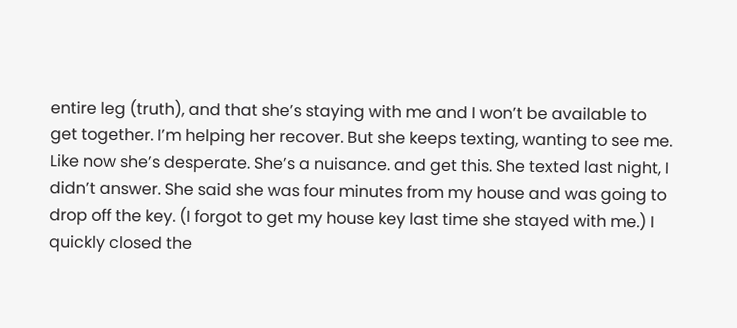entire leg (truth), and that she’s staying with me and I won’t be available to get together. I’m helping her recover. But she keeps texting, wanting to see me. Like now she’s desperate. She’s a nuisance. and get this. She texted last night, I didn’t answer. She said she was four minutes from my house and was going to drop off the key. (I forgot to get my house key last time she stayed with me.) I quickly closed the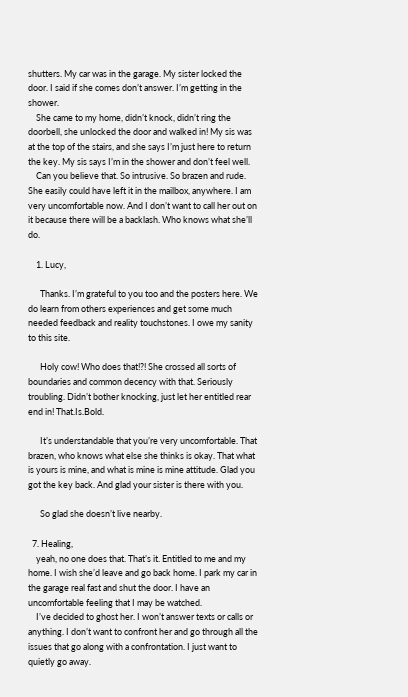shutters. My car was in the garage. My sister locked the door. I said if she comes don’t answer. I’m getting in the shower.
    She came to my home, didn’t knock, didn’t ring the doorbell, she unlocked the door and walked in! My sis was at the top of the stairs, and she says I’m just here to return the key. My sis says I’m in the shower and don’t feel well.
    Can you believe that. So intrusive. So brazen and rude. She easily could have left it in the mailbox, anywhere. I am very uncomfortable now. And I don’t want to call her out on it because there will be a backlash. Who knows what she’ll do.

    1. Lucy,

      Thanks. I’m grateful to you too and the posters here. We do learn from others experiences and get some much needed feedback and reality touchstones. I owe my sanity to this site.

      Holy cow! Who does that!?! She crossed all sorts of boundaries and common decency with that. Seriously troubling. Didn’t bother knocking, just let her entitled rear end in! That.Is.Bold.

      It’s understandable that you’re very uncomfortable. That brazen, who knows what else she thinks is okay. That what is yours is mine, and what is mine is mine attitude. Glad you got the key back. And glad your sister is there with you.

      So glad she doesn’t live nearby.

  7. Healing,
    yeah, no one does that. That’s it. Entitled to me and my home. I wish she’d leave and go back home. I park my car in the garage real fast and shut the door. I have an uncomfortable feeling that I may be watched.
    I’ve decided to ghost her. I won’t answer texts or calls or anything. I don’t want to confront her and go through all the issues that go along with a confrontation. I just want to quietly go away.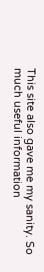This site also gave me my sanity. So much useful information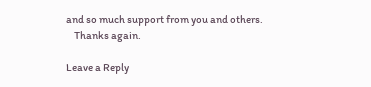and so much support from you and others.
    Thanks again.

Leave a Reply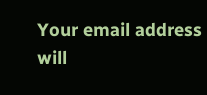Your email address will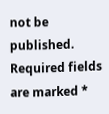not be published. Required fields are marked *